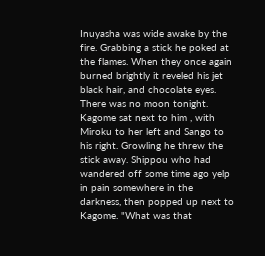Inuyasha was wide awake by the fire. Grabbing a stick he poked at the flames. When they once again burned brightly it reveled his jet black hair, and chocolate eyes. There was no moon tonight. Kagome sat next to him , with Miroku to her left and Sango to his right. Growling he threw the stick away. Shippou who had wandered off some time ago yelp in pain somewhere in the darkness, then popped up next to Kagome. "What was that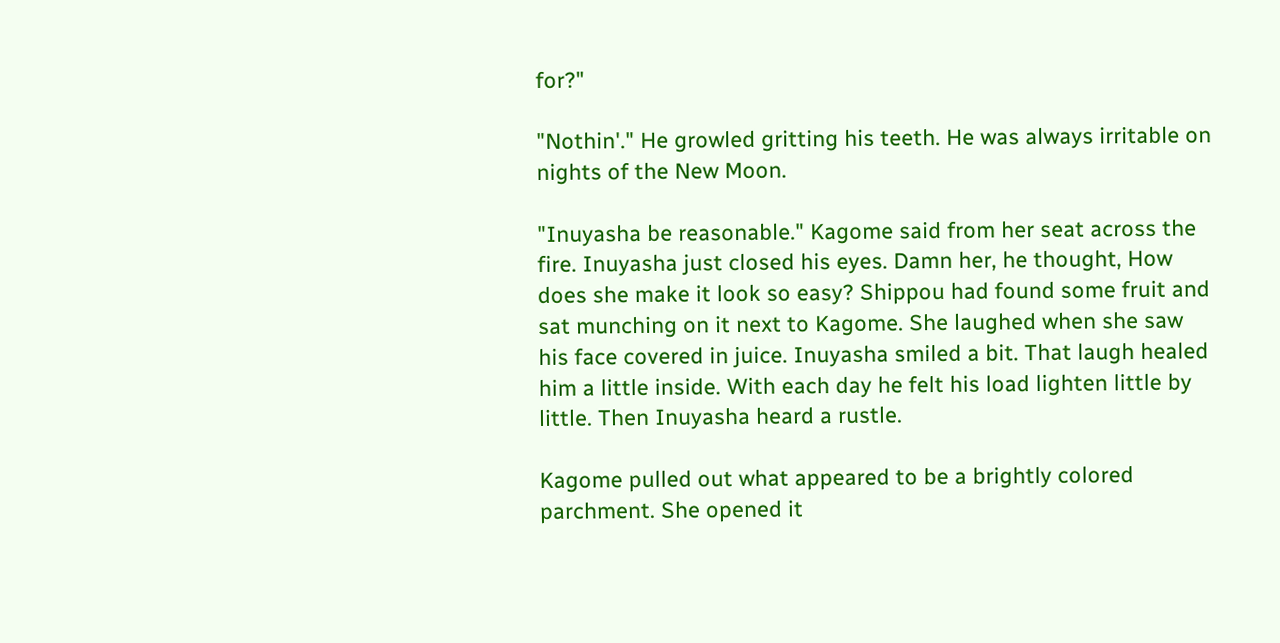for?"

"Nothin'." He growled gritting his teeth. He was always irritable on nights of the New Moon.

"Inuyasha be reasonable." Kagome said from her seat across the fire. Inuyasha just closed his eyes. Damn her, he thought, How does she make it look so easy? Shippou had found some fruit and sat munching on it next to Kagome. She laughed when she saw his face covered in juice. Inuyasha smiled a bit. That laugh healed him a little inside. With each day he felt his load lighten little by little. Then Inuyasha heard a rustle.

Kagome pulled out what appeared to be a brightly colored parchment. She opened it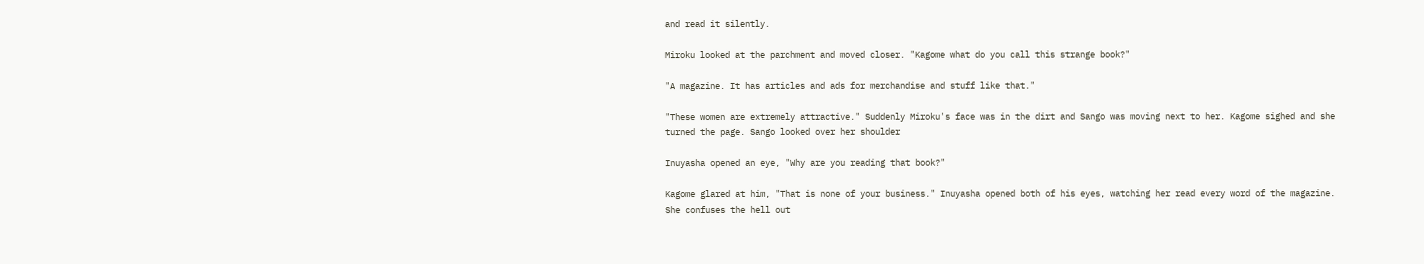and read it silently.

Miroku looked at the parchment and moved closer. "Kagome what do you call this strange book?"

"A magazine. It has articles and ads for merchandise and stuff like that."

"These women are extremely attractive." Suddenly Miroku's face was in the dirt and Sango was moving next to her. Kagome sighed and she turned the page. Sango looked over her shoulder

Inuyasha opened an eye, "Why are you reading that book?"

Kagome glared at him, "That is none of your business." Inuyasha opened both of his eyes, watching her read every word of the magazine. She confuses the hell out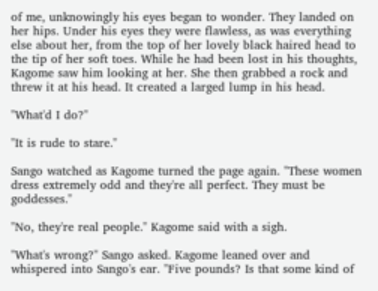of me, unknowingly his eyes began to wonder. They landed on her hips. Under his eyes they were flawless, as was everything else about her, from the top of her lovely black haired head to the tip of her soft toes. While he had been lost in his thoughts, Kagome saw him looking at her. She then grabbed a rock and threw it at his head. It created a larged lump in his head.

"What'd I do?"

"It is rude to stare."

Sango watched as Kagome turned the page again. "These women dress extremely odd and they're all perfect. They must be goddesses."

"No, they're real people." Kagome said with a sigh.

"What's wrong?" Sango asked. Kagome leaned over and whispered into Sango's ear. "Five pounds? Is that some kind of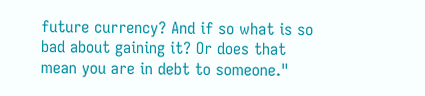future currency? And if so what is so bad about gaining it? Or does that mean you are in debt to someone."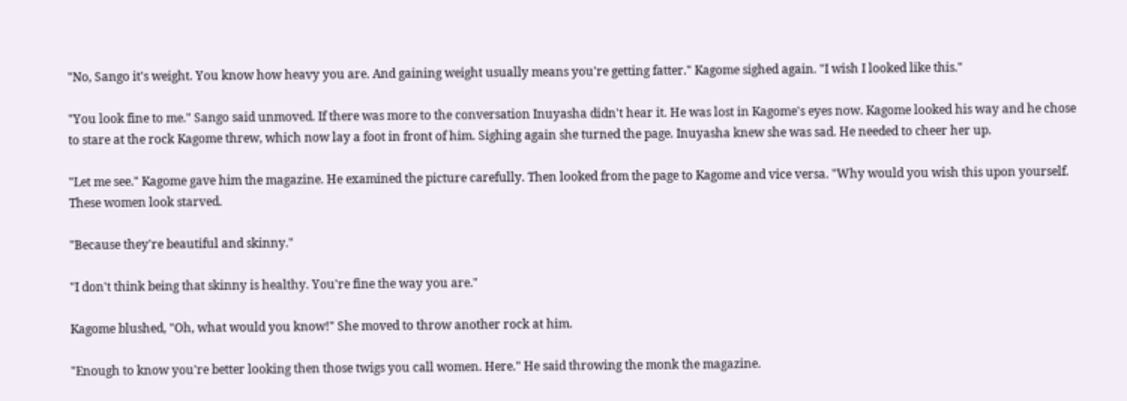"No, Sango it's weight. You know how heavy you are. And gaining weight usually means you're getting fatter." Kagome sighed again. "I wish I looked like this."

"You look fine to me." Sango said unmoved. If there was more to the conversation Inuyasha didn't hear it. He was lost in Kagome's eyes now. Kagome looked his way and he chose to stare at the rock Kagome threw, which now lay a foot in front of him. Sighing again she turned the page. Inuyasha knew she was sad. He needed to cheer her up.

"Let me see." Kagome gave him the magazine. He examined the picture carefully. Then looked from the page to Kagome and vice versa. "Why would you wish this upon yourself. These women look starved.

"Because they're beautiful and skinny."

"I don't think being that skinny is healthy. You're fine the way you are."

Kagome blushed, "Oh, what would you know!" She moved to throw another rock at him.

"Enough to know you're better looking then those twigs you call women. Here." He said throwing the monk the magazine.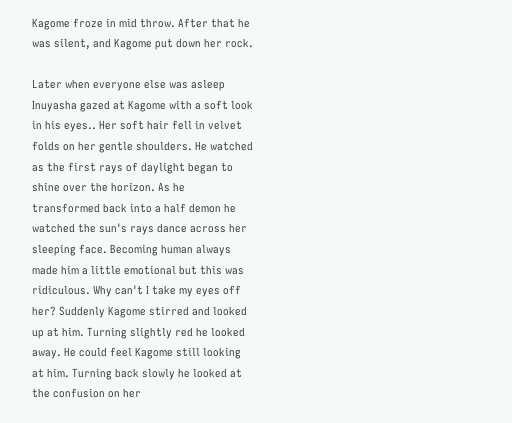Kagome froze in mid throw. After that he was silent, and Kagome put down her rock.

Later when everyone else was asleep Inuyasha gazed at Kagome with a soft look in his eyes.. Her soft hair fell in velvet folds on her gentle shoulders. He watched as the first rays of daylight began to shine over the horizon. As he transformed back into a half demon he watched the sun's rays dance across her sleeping face. Becoming human always made him a little emotional but this was ridiculous. Why can't I take my eyes off her? Suddenly Kagome stirred and looked up at him. Turning slightly red he looked away. He could feel Kagome still looking at him. Turning back slowly he looked at the confusion on her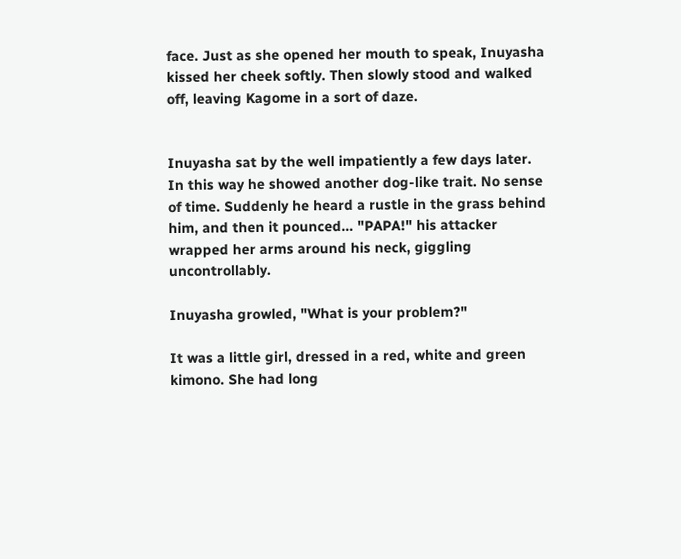face. Just as she opened her mouth to speak, Inuyasha kissed her cheek softly. Then slowly stood and walked off, leaving Kagome in a sort of daze.


Inuyasha sat by the well impatiently a few days later. In this way he showed another dog-like trait. No sense of time. Suddenly he heard a rustle in the grass behind him, and then it pounced… "PAPA!" his attacker wrapped her arms around his neck, giggling uncontrollably.

Inuyasha growled, "What is your problem?"

It was a little girl, dressed in a red, white and green kimono. She had long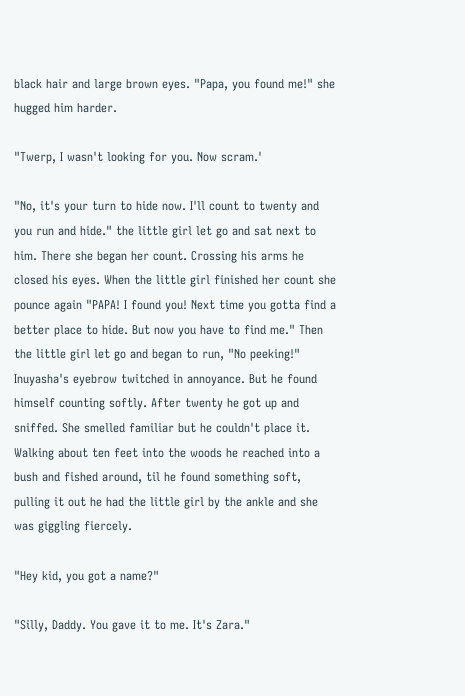black hair and large brown eyes. "Papa, you found me!" she hugged him harder.

"Twerp, I wasn't looking for you. Now scram.'

"No, it's your turn to hide now. I'll count to twenty and you run and hide." the little girl let go and sat next to him. There she began her count. Crossing his arms he closed his eyes. When the little girl finished her count she pounce again "PAPA! I found you! Next time you gotta find a better place to hide. But now you have to find me." Then the little girl let go and began to run, "No peeking!" Inuyasha's eyebrow twitched in annoyance. But he found himself counting softly. After twenty he got up and sniffed. She smelled familiar but he couldn't place it. Walking about ten feet into the woods he reached into a bush and fished around, til he found something soft, pulling it out he had the little girl by the ankle and she was giggling fiercely.

"Hey kid, you got a name?"

"Silly, Daddy. You gave it to me. It's Zara."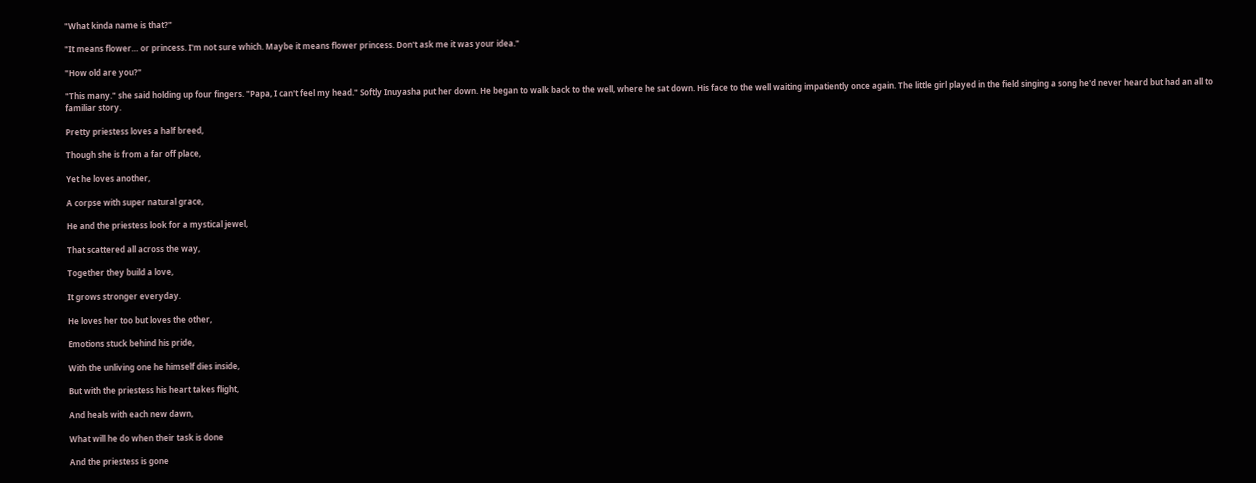"What kinda name is that?"

"It means flower… or princess. I'm not sure which. Maybe it means flower princess. Don't ask me it was your idea."

"How old are you?"

"This many." she said holding up four fingers. "Papa, I can't feel my head." Softly Inuyasha put her down. He began to walk back to the well, where he sat down. His face to the well waiting impatiently once again. The little girl played in the field singing a song he'd never heard but had an all to familiar story.

Pretty priestess loves a half breed,

Though she is from a far off place,

Yet he loves another,

A corpse with super natural grace,

He and the priestess look for a mystical jewel,

That scattered all across the way,

Together they build a love,

It grows stronger everyday.

He loves her too but loves the other,

Emotions stuck behind his pride,

With the unliving one he himself dies inside,

But with the priestess his heart takes flight,

And heals with each new dawn,

What will he do when their task is done

And the priestess is gone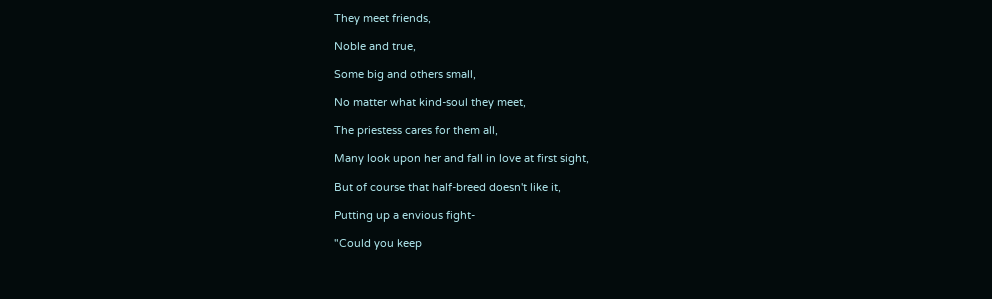They meet friends,

Noble and true,

Some big and others small,

No matter what kind-soul they meet,

The priestess cares for them all,

Many look upon her and fall in love at first sight,

But of course that half-breed doesn't like it,

Putting up a envious fight-

"Could you keep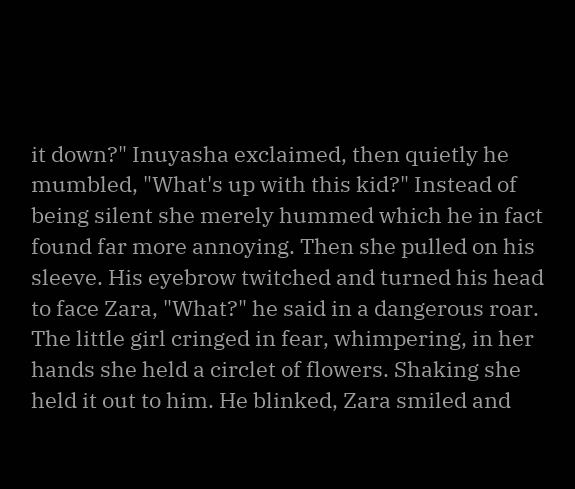it down?" Inuyasha exclaimed, then quietly he mumbled, "What's up with this kid?" Instead of being silent she merely hummed which he in fact found far more annoying. Then she pulled on his sleeve. His eyebrow twitched and turned his head to face Zara, "What?" he said in a dangerous roar. The little girl cringed in fear, whimpering, in her hands she held a circlet of flowers. Shaking she held it out to him. He blinked, Zara smiled and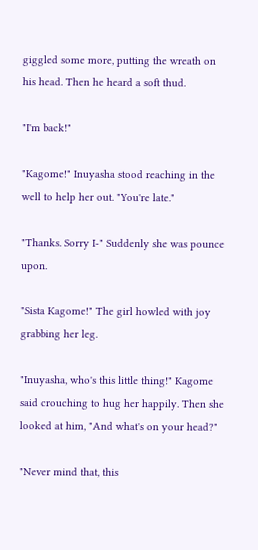giggled some more, putting the wreath on his head. Then he heard a soft thud.

"I'm back!"

"Kagome!" Inuyasha stood reaching in the well to help her out. "You're late."

"Thanks. Sorry I-" Suddenly she was pounce upon.

"Sista Kagome!" The girl howled with joy grabbing her leg.

"Inuyasha, who's this little thing!" Kagome said crouching to hug her happily. Then she looked at him, "And what's on your head?"

"Never mind that, this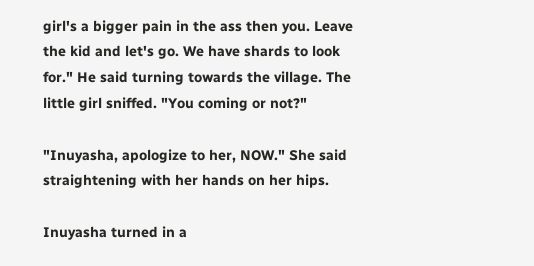girl's a bigger pain in the ass then you. Leave the kid and let's go. We have shards to look for." He said turning towards the village. The little girl sniffed. "You coming or not?"

"Inuyasha, apologize to her, NOW." She said straightening with her hands on her hips.

Inuyasha turned in a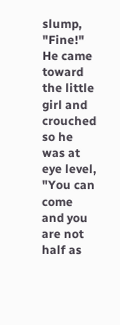slump, "Fine!" He came toward the little girl and crouched so he was at eye level, "You can come and you are not half as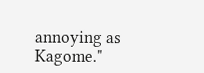annoying as Kagome."